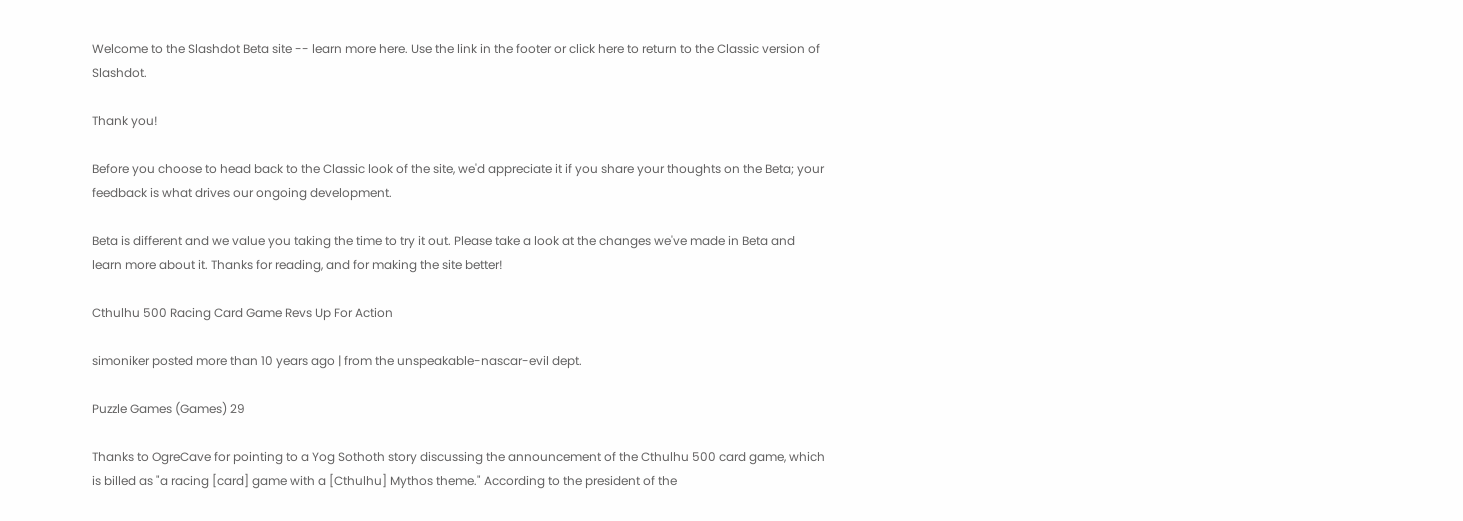Welcome to the Slashdot Beta site -- learn more here. Use the link in the footer or click here to return to the Classic version of Slashdot.

Thank you!

Before you choose to head back to the Classic look of the site, we'd appreciate it if you share your thoughts on the Beta; your feedback is what drives our ongoing development.

Beta is different and we value you taking the time to try it out. Please take a look at the changes we've made in Beta and  learn more about it. Thanks for reading, and for making the site better!

Cthulhu 500 Racing Card Game Revs Up For Action

simoniker posted more than 10 years ago | from the unspeakable-nascar-evil dept.

Puzzle Games (Games) 29

Thanks to OgreCave for pointing to a Yog Sothoth story discussing the announcement of the Cthulhu 500 card game, which is billed as "a racing [card] game with a [Cthulhu] Mythos theme." According to the president of the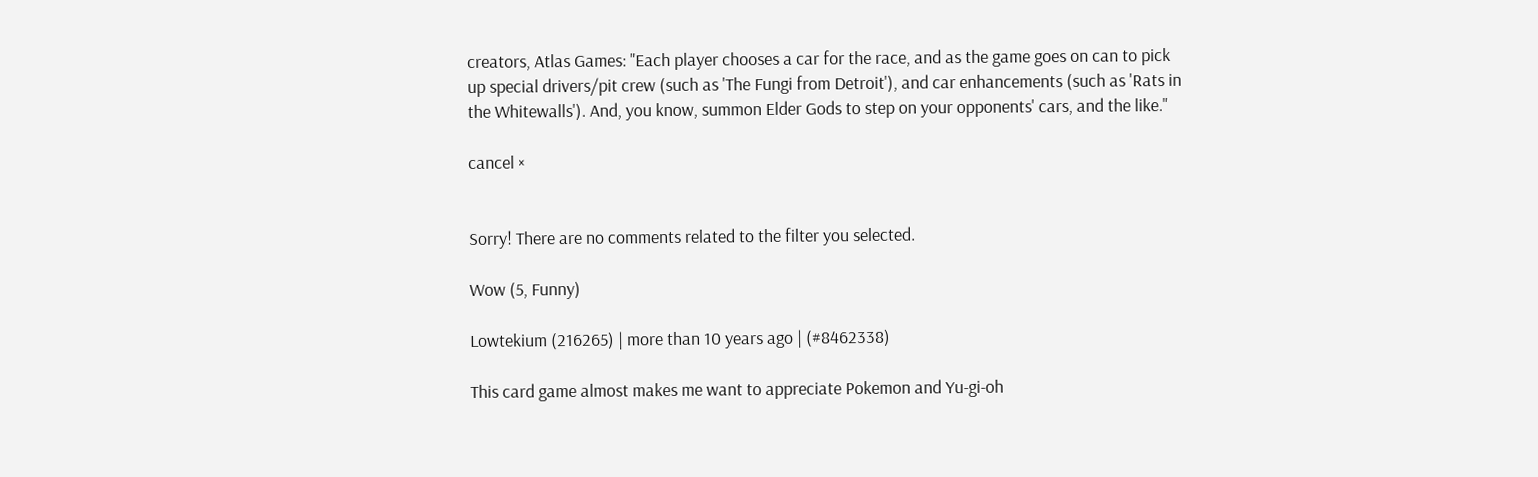creators, Atlas Games: "Each player chooses a car for the race, and as the game goes on can to pick up special drivers/pit crew (such as 'The Fungi from Detroit'), and car enhancements (such as 'Rats in the Whitewalls'). And, you know, summon Elder Gods to step on your opponents' cars, and the like."

cancel ×


Sorry! There are no comments related to the filter you selected.

Wow (5, Funny)

Lowtekium (216265) | more than 10 years ago | (#8462338)

This card game almost makes me want to appreciate Pokemon and Yu-gi-oh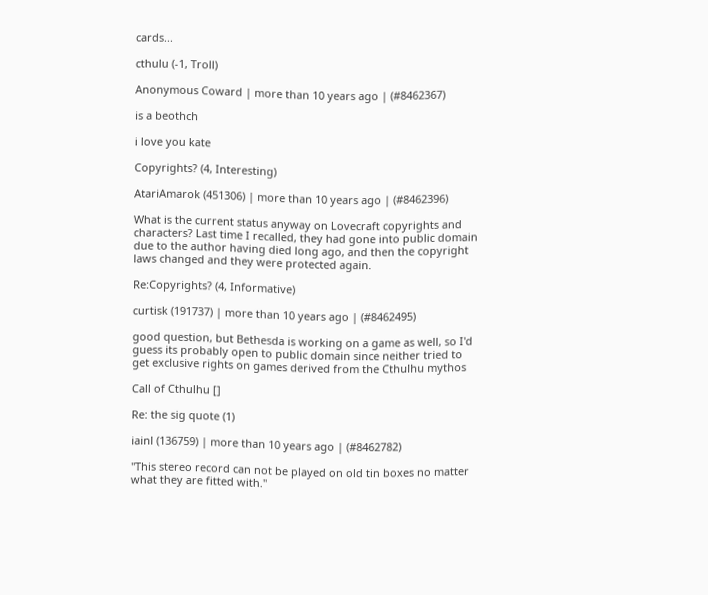cards...

cthulu (-1, Troll)

Anonymous Coward | more than 10 years ago | (#8462367)

is a beothch

i love you kate

Copyrights? (4, Interesting)

AtariAmarok (451306) | more than 10 years ago | (#8462396)

What is the current status anyway on Lovecraft copyrights and characters? Last time I recalled, they had gone into public domain due to the author having died long ago, and then the copyright laws changed and they were protected again.

Re:Copyrights? (4, Informative)

curtisk (191737) | more than 10 years ago | (#8462495)

good question, but Bethesda is working on a game as well, so I'd guess its probably open to public domain since neither tried to get exclusive rights on games derived from the Cthulhu mythos

Call of Cthulhu []

Re: the sig quote (1)

iainl (136759) | more than 10 years ago | (#8462782)

"This stereo record can not be played on old tin boxes no matter what they are fitted with."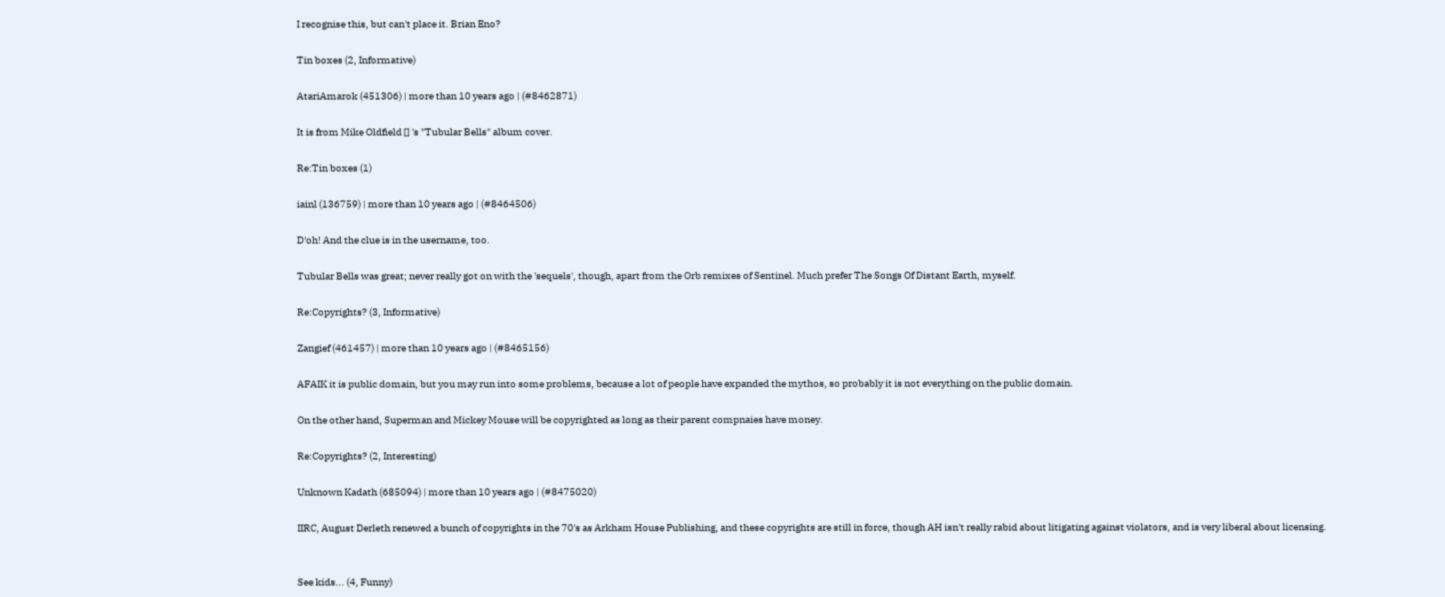I recognise this, but can't place it. Brian Eno?

Tin boxes (2, Informative)

AtariAmarok (451306) | more than 10 years ago | (#8462871)

It is from Mike Oldfield [] 's "Tubular Bells" album cover.

Re:Tin boxes (1)

iainl (136759) | more than 10 years ago | (#8464506)

D'oh! And the clue is in the username, too.

Tubular Bells was great; never really got on with the 'sequels', though, apart from the Orb remixes of Sentinel. Much prefer The Songs Of Distant Earth, myself.

Re:Copyrights? (3, Informative)

Zangief (461457) | more than 10 years ago | (#8465156)

AFAIK it is public domain, but you may run into some problems, because a lot of people have expanded the mythos, so probably it is not everything on the public domain.

On the other hand, Superman and Mickey Mouse will be copyrighted as long as their parent compnaies have money.

Re:Copyrights? (2, Interesting)

Unknown Kadath (685094) | more than 10 years ago | (#8475020)

IIRC, August Derleth renewed a bunch of copyrights in the 70's as Arkham House Publishing, and these copyrights are still in force, though AH isn't really rabid about litigating against violators, and is very liberal about licensing.


See kids... (4, Funny)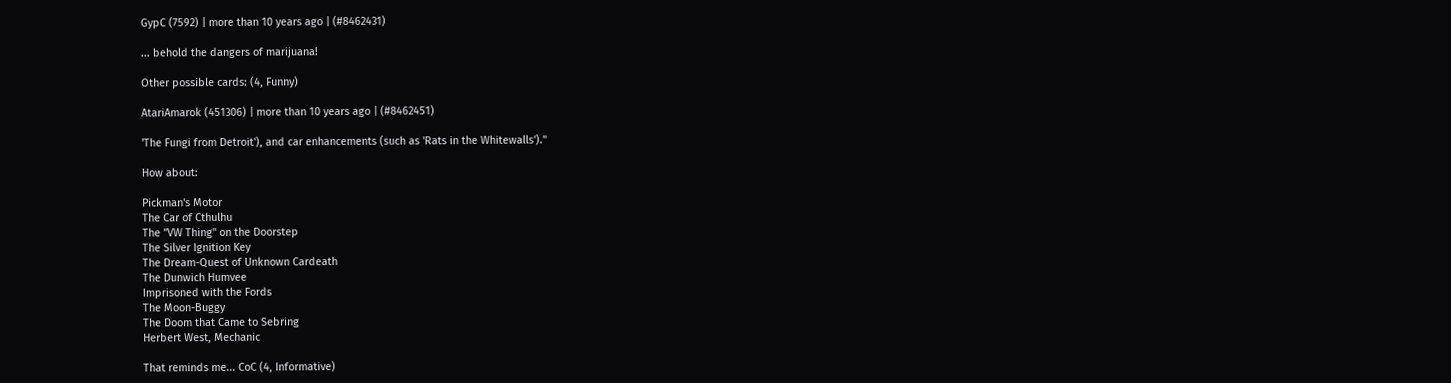GypC (7592) | more than 10 years ago | (#8462431)

... behold the dangers of marijuana!

Other possible cards: (4, Funny)

AtariAmarok (451306) | more than 10 years ago | (#8462451)

'The Fungi from Detroit'), and car enhancements (such as 'Rats in the Whitewalls')."

How about:

Pickman's Motor
The Car of Cthulhu
The "VW Thing" on the Doorstep
The Silver Ignition Key
The Dream-Quest of Unknown Cardeath
The Dunwich Humvee
Imprisoned with the Fords
The Moon-Buggy
The Doom that Came to Sebring
Herbert West, Mechanic

That reminds me... CoC (4, Informative)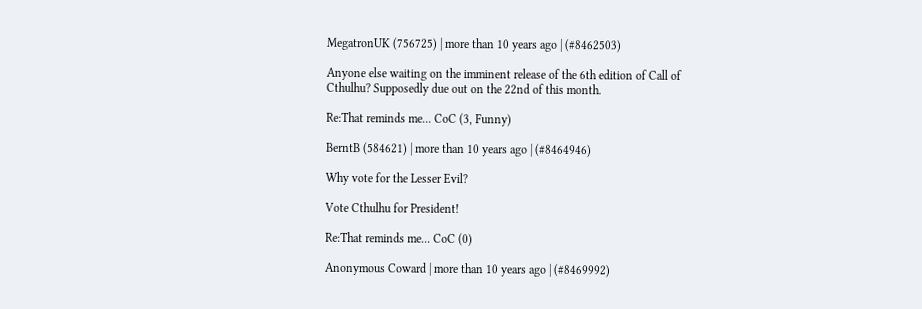MegatronUK (756725) | more than 10 years ago | (#8462503)

Anyone else waiting on the imminent release of the 6th edition of Call of Cthulhu? Supposedly due out on the 22nd of this month.

Re:That reminds me... CoC (3, Funny)

BerntB (584621) | more than 10 years ago | (#8464946)

Why vote for the Lesser Evil?

Vote Cthulhu for President!

Re:That reminds me... CoC (0)

Anonymous Coward | more than 10 years ago | (#8469992)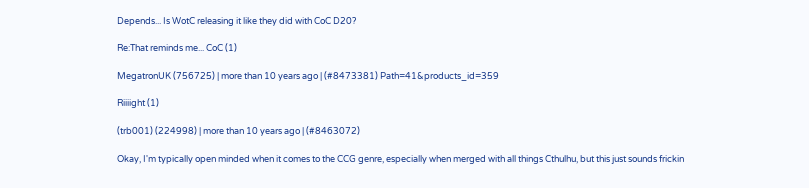Depends... Is WotC releasing it like they did with CoC D20?

Re:That reminds me... CoC (1)

MegatronUK (756725) | more than 10 years ago | (#8473381) Path=41&products_id=359

Riiiight (1)

(trb001) (224998) | more than 10 years ago | (#8463072)

Okay, I'm typically open minded when it comes to the CCG genre, especially when merged with all things Cthulhu, but this just sounds frickin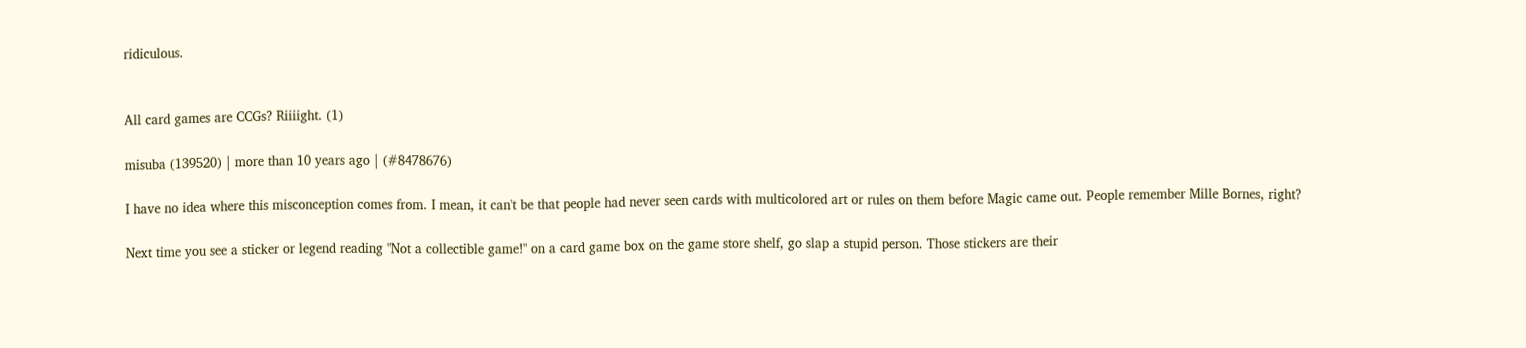ridiculous.


All card games are CCGs? Riiiight. (1)

misuba (139520) | more than 10 years ago | (#8478676)

I have no idea where this misconception comes from. I mean, it can't be that people had never seen cards with multicolored art or rules on them before Magic came out. People remember Mille Bornes, right?

Next time you see a sticker or legend reading "Not a collectible game!" on a card game box on the game store shelf, go slap a stupid person. Those stickers are their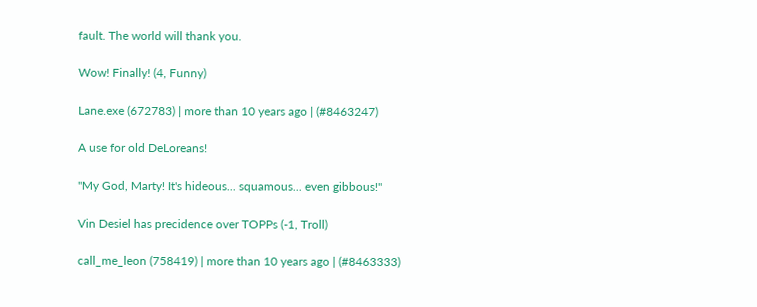fault. The world will thank you.

Wow! Finally! (4, Funny)

Lane.exe (672783) | more than 10 years ago | (#8463247)

A use for old DeLoreans!

"My God, Marty! It's hideous... squamous... even gibbous!"

Vin Desiel has precidence over TOPPs (-1, Troll)

call_me_leon (758419) | more than 10 years ago | (#8463333)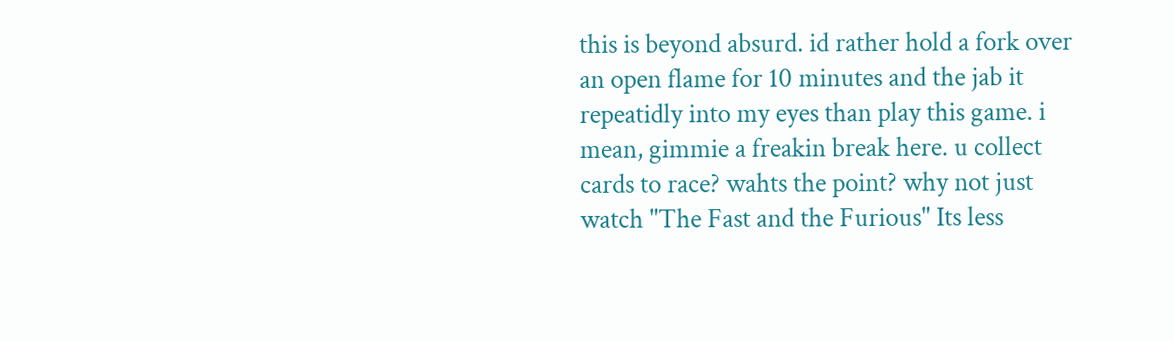this is beyond absurd. id rather hold a fork over an open flame for 10 minutes and the jab it repeatidly into my eyes than play this game. i mean, gimmie a freakin break here. u collect cards to race? wahts the point? why not just watch "The Fast and the Furious" Its less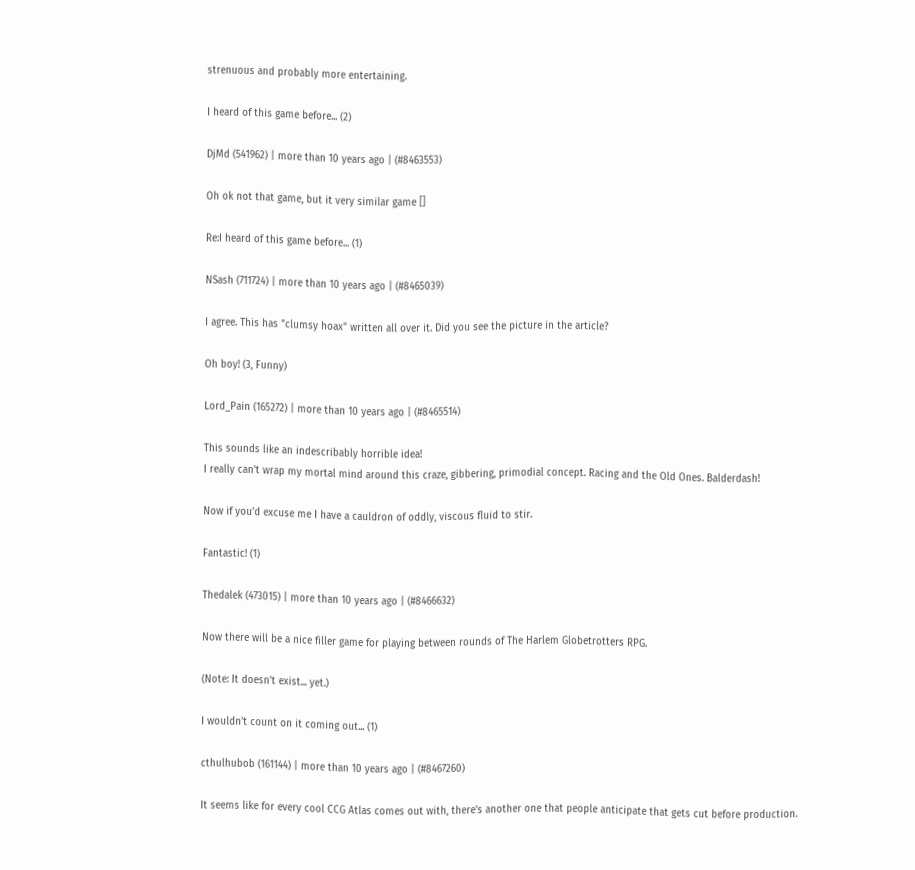strenuous and probably more entertaining.

I heard of this game before... (2)

DjMd (541962) | more than 10 years ago | (#8463553)

Oh ok not that game, but it very similar game []

Re:I heard of this game before... (1)

NSash (711724) | more than 10 years ago | (#8465039)

I agree. This has "clumsy hoax" written all over it. Did you see the picture in the article?

Oh boy! (3, Funny)

Lord_Pain (165272) | more than 10 years ago | (#8465514)

This sounds like an indescribably horrible idea!
I really can't wrap my mortal mind around this craze, gibbering, primodial concept. Racing and the Old Ones. Balderdash!

Now if you'd excuse me I have a cauldron of oddly, viscous fluid to stir.

Fantastic! (1)

Thedalek (473015) | more than 10 years ago | (#8466632)

Now there will be a nice filler game for playing between rounds of The Harlem Globetrotters RPG.

(Note: It doesn't exist... yet.)

I wouldn't count on it coming out... (1)

cthulhubob (161144) | more than 10 years ago | (#8467260)

It seems like for every cool CCG Atlas comes out with, there's another one that people anticipate that gets cut before production.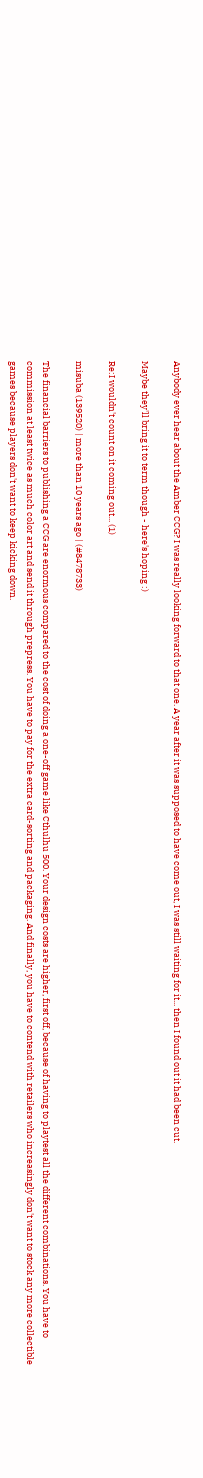Anybody ever hear about the Amber CCG? I was really looking forward to that one. A year after it was supposed to have come out, I was still waiting for it... then I found out it had been cut.

Maybe they'll bring it to term though - here's hoping :)

Re:I wouldn't count on it coming out... (1)

misuba (139520) | more than 10 years ago | (#8478733)

The financial barriers to publishing a CCG are enormous compared to the cost of doing a one-off game like Cthulhu 500. Your design costs are higher, first off, because of having to playtest all the different combinations. You have to commission at least twice as much color art and send it through prepress. You have to pay for the extra card-sorting and packaging. And finally, you have to contend with retailers who increasingly don't want to stock any more collectible games because players don't want to keep kicking down.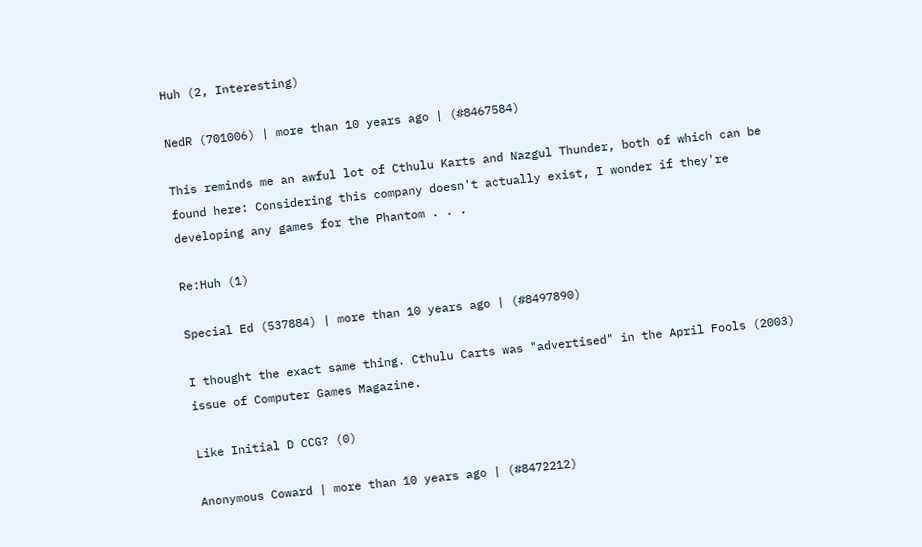Huh (2, Interesting)

NedR (701006) | more than 10 years ago | (#8467584)

This reminds me an awful lot of Cthulu Karts and Nazgul Thunder, both of which can be found here: Considering this company doesn't actually exist, I wonder if they're developing any games for the Phantom . . .

Re:Huh (1)

Special Ed (537884) | more than 10 years ago | (#8497890)

I thought the exact same thing. Cthulu Carts was "advertised" in the April Fools (2003) issue of Computer Games Magazine.

Like Initial D CCG? (0)

Anonymous Coward | more than 10 years ago | (#8472212)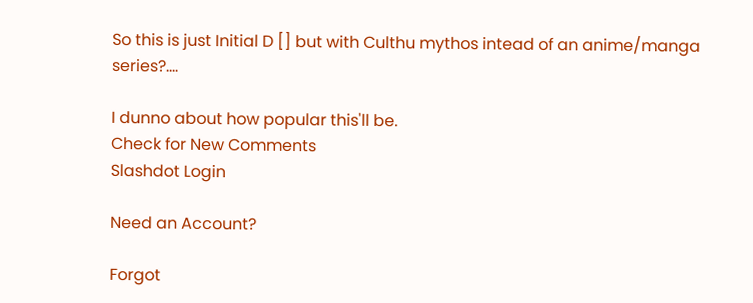So this is just Initial D [] but with Culthu mythos intead of an anime/manga series?....

I dunno about how popular this'll be.
Check for New Comments
Slashdot Login

Need an Account?

Forgot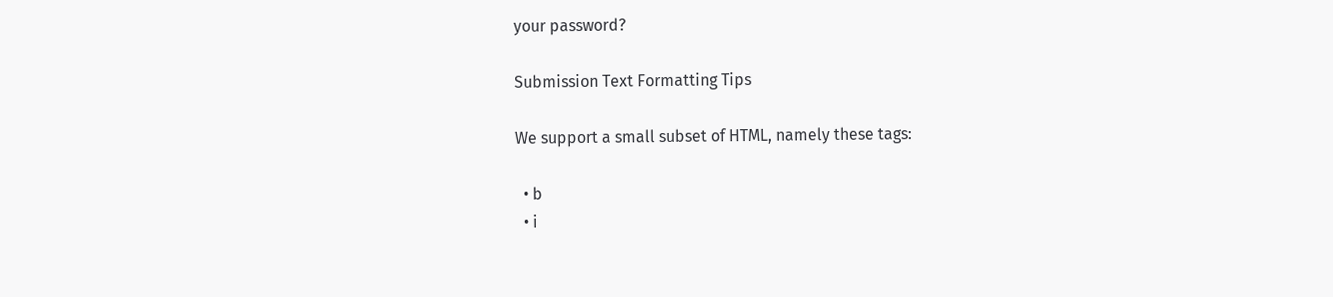your password?

Submission Text Formatting Tips

We support a small subset of HTML, namely these tags:

  • b
  • i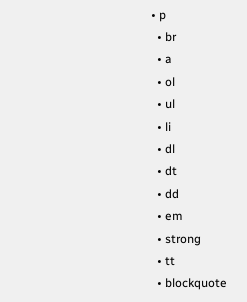• p
  • br
  • a
  • ol
  • ul
  • li
  • dl
  • dt
  • dd
  • em
  • strong
  • tt
  • blockquote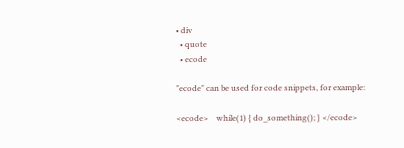• div
  • quote
  • ecode

"ecode" can be used for code snippets, for example:

<ecode>    while(1) { do_something(); } </ecode>